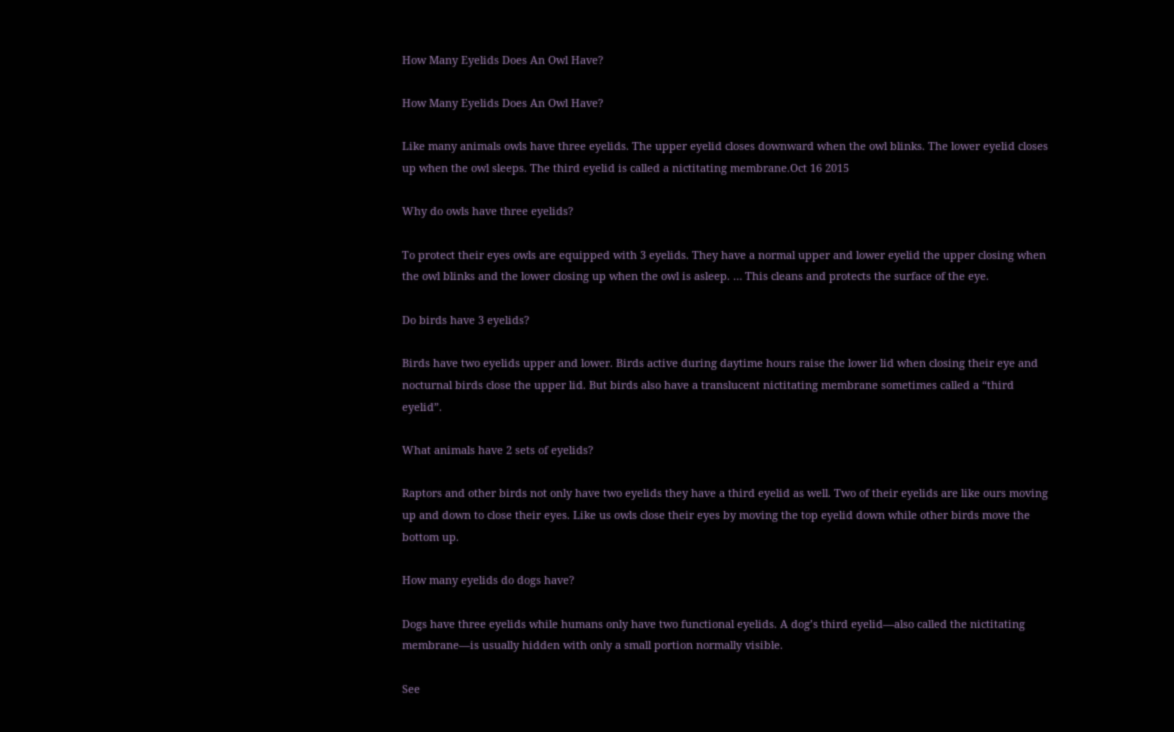How Many Eyelids Does An Owl Have?

How Many Eyelids Does An Owl Have?

Like many animals owls have three eyelids. The upper eyelid closes downward when the owl blinks. The lower eyelid closes up when the owl sleeps. The third eyelid is called a nictitating membrane.Oct 16 2015

Why do owls have three eyelids?

To protect their eyes owls are equipped with 3 eyelids. They have a normal upper and lower eyelid the upper closing when the owl blinks and the lower closing up when the owl is asleep. … This cleans and protects the surface of the eye.

Do birds have 3 eyelids?

Birds have two eyelids upper and lower. Birds active during daytime hours raise the lower lid when closing their eye and nocturnal birds close the upper lid. But birds also have a translucent nictitating membrane sometimes called a “third eyelid”.

What animals have 2 sets of eyelids?

Raptors and other birds not only have two eyelids they have a third eyelid as well. Two of their eyelids are like ours moving up and down to close their eyes. Like us owls close their eyes by moving the top eyelid down while other birds move the bottom up.

How many eyelids do dogs have?

Dogs have three eyelids while humans only have two functional eyelids. A dog’s third eyelid—also called the nictitating membrane—is usually hidden with only a small portion normally visible.

See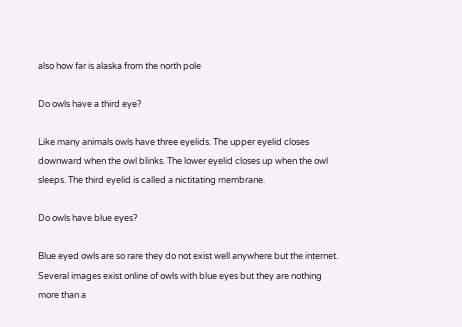also how far is alaska from the north pole

Do owls have a third eye?

Like many animals owls have three eyelids. The upper eyelid closes downward when the owl blinks. The lower eyelid closes up when the owl sleeps. The third eyelid is called a nictitating membrane.

Do owls have blue eyes?

Blue eyed owls are so rare they do not exist well anywhere but the internet. Several images exist online of owls with blue eyes but they are nothing more than a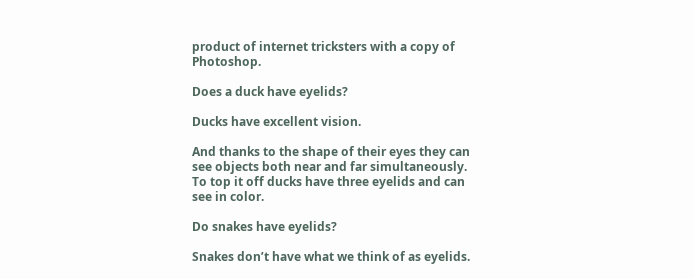product of internet tricksters with a copy of Photoshop.

Does a duck have eyelids?

Ducks have excellent vision.

And thanks to the shape of their eyes they can see objects both near and far simultaneously. To top it off ducks have three eyelids and can see in color.

Do snakes have eyelids?

Snakes don’t have what we think of as eyelids.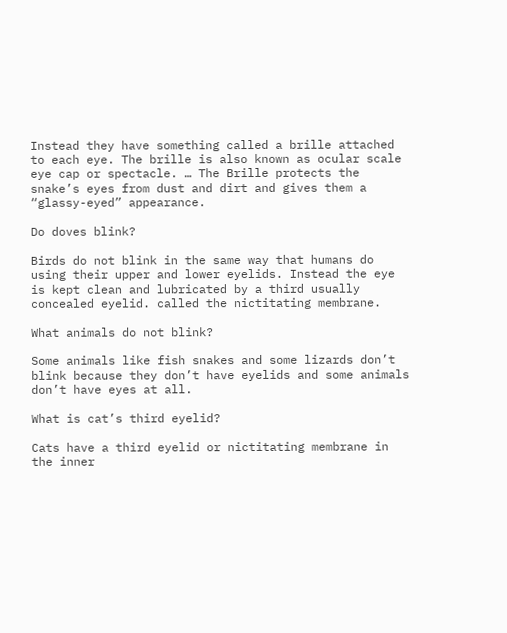Instead they have something called a brille attached to each eye. The brille is also known as ocular scale eye cap or spectacle. … The Brille protects the snake’s eyes from dust and dirt and gives them a “glassy-eyed” appearance.

Do doves blink?

Birds do not blink in the same way that humans do using their upper and lower eyelids. Instead the eye is kept clean and lubricated by a third usually concealed eyelid. called the nictitating membrane.

What animals do not blink?

Some animals like fish snakes and some lizards don’t blink because they don’t have eyelids and some animals don’t have eyes at all.

What is cat’s third eyelid?

Cats have a third eyelid or nictitating membrane in the inner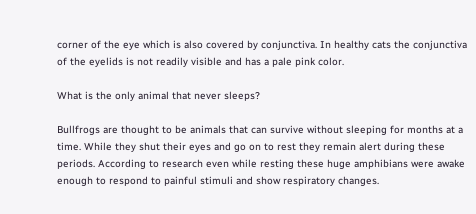corner of the eye which is also covered by conjunctiva. In healthy cats the conjunctiva of the eyelids is not readily visible and has a pale pink color.

What is the only animal that never sleeps?

Bullfrogs are thought to be animals that can survive without sleeping for months at a time. While they shut their eyes and go on to rest they remain alert during these periods. According to research even while resting these huge amphibians were awake enough to respond to painful stimuli and show respiratory changes.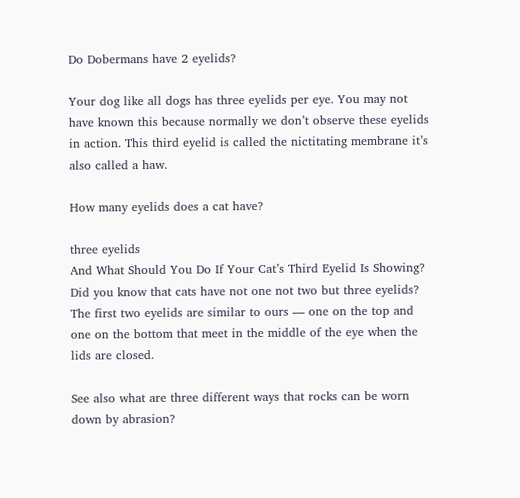Do Dobermans have 2 eyelids?

Your dog like all dogs has three eyelids per eye. You may not have known this because normally we don’t observe these eyelids in action. This third eyelid is called the nictitating membrane it’s also called a haw.

How many eyelids does a cat have?

three eyelids
And What Should You Do If Your Cat’s Third Eyelid Is Showing? Did you know that cats have not one not two but three eyelids? The first two eyelids are similar to ours — one on the top and one on the bottom that meet in the middle of the eye when the lids are closed.

See also what are three different ways that rocks can be worn down by abrasion?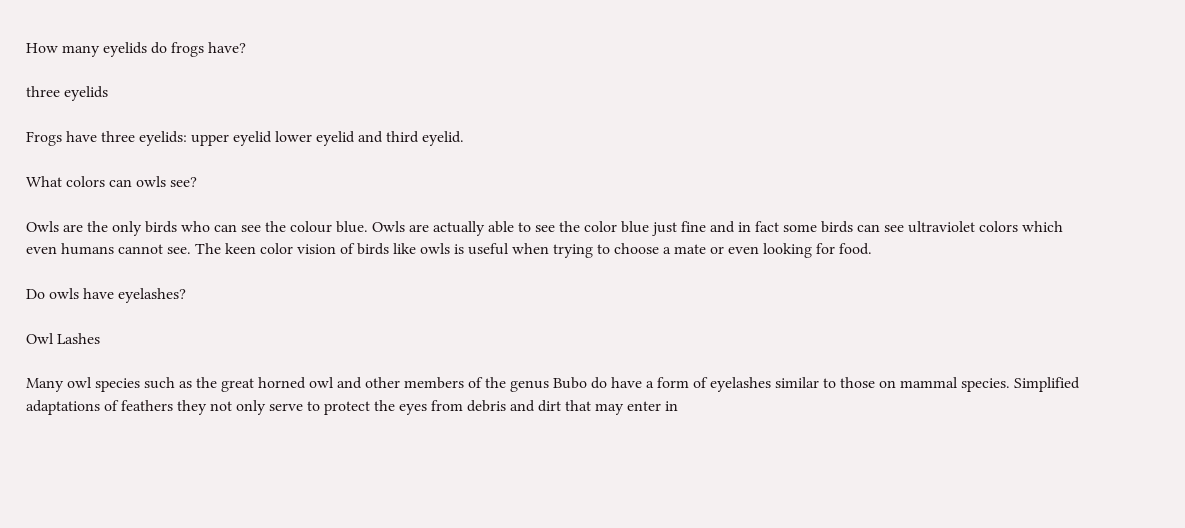How many eyelids do frogs have?

three eyelids

Frogs have three eyelids: upper eyelid lower eyelid and third eyelid.

What colors can owls see?

Owls are the only birds who can see the colour blue. Owls are actually able to see the color blue just fine and in fact some birds can see ultraviolet colors which even humans cannot see. The keen color vision of birds like owls is useful when trying to choose a mate or even looking for food.

Do owls have eyelashes?

Owl Lashes

Many owl species such as the great horned owl and other members of the genus Bubo do have a form of eyelashes similar to those on mammal species. Simplified adaptations of feathers they not only serve to protect the eyes from debris and dirt that may enter in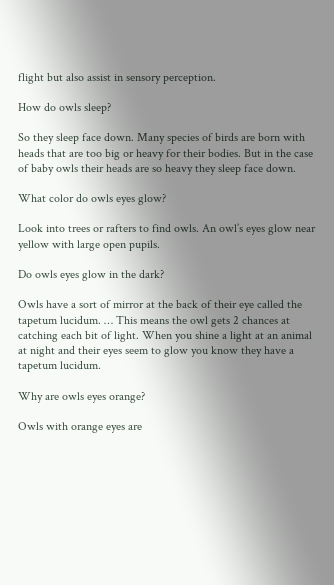flight but also assist in sensory perception.

How do owls sleep?

So they sleep face down. Many species of birds are born with heads that are too big or heavy for their bodies. But in the case of baby owls their heads are so heavy they sleep face down.

What color do owls eyes glow?

Look into trees or rafters to find owls. An owl’s eyes glow near yellow with large open pupils.

Do owls eyes glow in the dark?

Owls have a sort of mirror at the back of their eye called the tapetum lucidum. … This means the owl gets 2 chances at catching each bit of light. When you shine a light at an animal at night and their eyes seem to glow you know they have a tapetum lucidum.

Why are owls eyes orange?

Owls with orange eyes are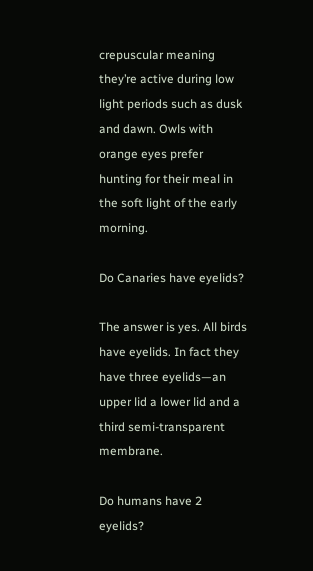crepuscular meaning they’re active during low light periods such as dusk and dawn. Owls with orange eyes prefer hunting for their meal in the soft light of the early morning.

Do Canaries have eyelids?

The answer is yes. All birds have eyelids. In fact they have three eyelids—an upper lid a lower lid and a third semi-transparent membrane.

Do humans have 2 eyelids?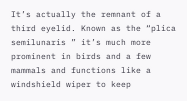It’s actually the remnant of a third eyelid. Known as the “plica semilunaris ” it’s much more prominent in birds and a few mammals and functions like a windshield wiper to keep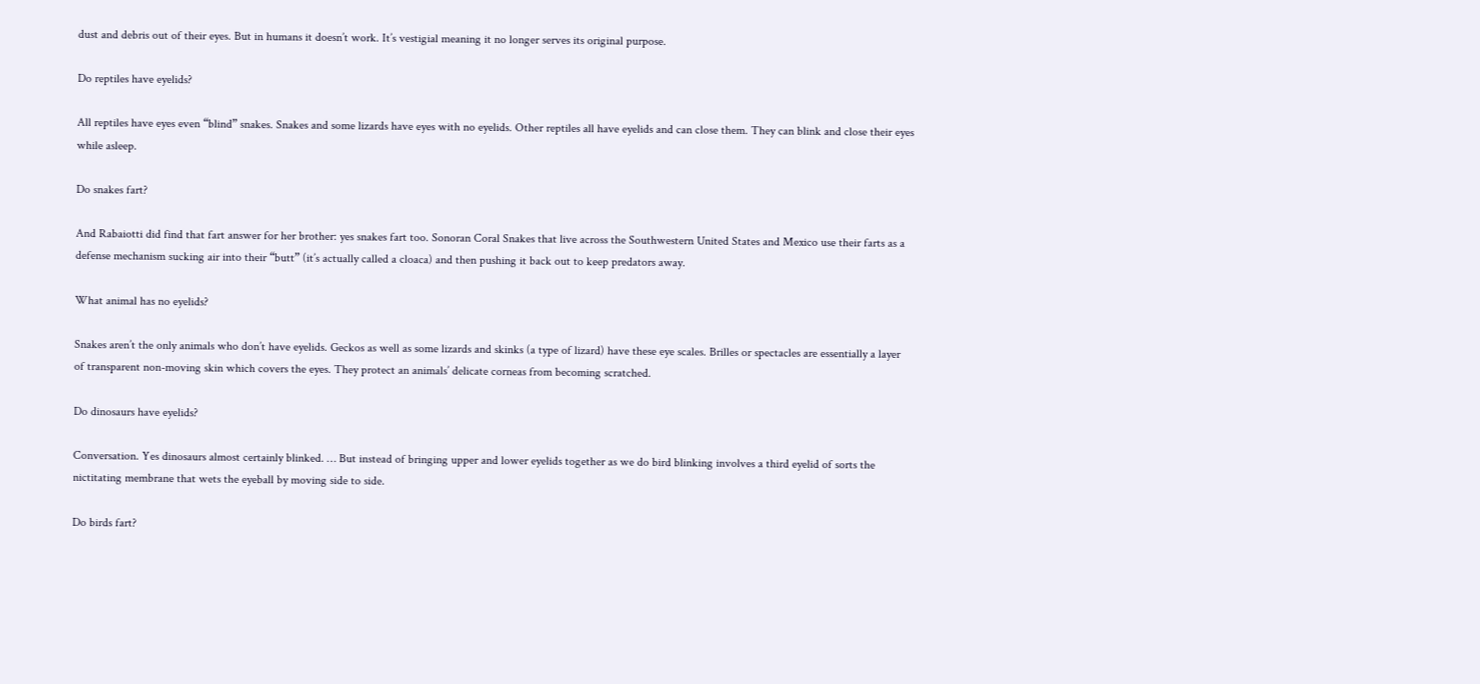dust and debris out of their eyes. But in humans it doesn’t work. It’s vestigial meaning it no longer serves its original purpose.

Do reptiles have eyelids?

All reptiles have eyes even “blind” snakes. Snakes and some lizards have eyes with no eyelids. Other reptiles all have eyelids and can close them. They can blink and close their eyes while asleep.

Do snakes fart?

And Rabaiotti did find that fart answer for her brother: yes snakes fart too. Sonoran Coral Snakes that live across the Southwestern United States and Mexico use their farts as a defense mechanism sucking air into their “butt” (it’s actually called a cloaca) and then pushing it back out to keep predators away.

What animal has no eyelids?

Snakes aren’t the only animals who don’t have eyelids. Geckos as well as some lizards and skinks (a type of lizard) have these eye scales. Brilles or spectacles are essentially a layer of transparent non-moving skin which covers the eyes. They protect an animals’ delicate corneas from becoming scratched.

Do dinosaurs have eyelids?

Conversation. Yes dinosaurs almost certainly blinked. … But instead of bringing upper and lower eyelids together as we do bird blinking involves a third eyelid of sorts the nictitating membrane that wets the eyeball by moving side to side.

Do birds fart?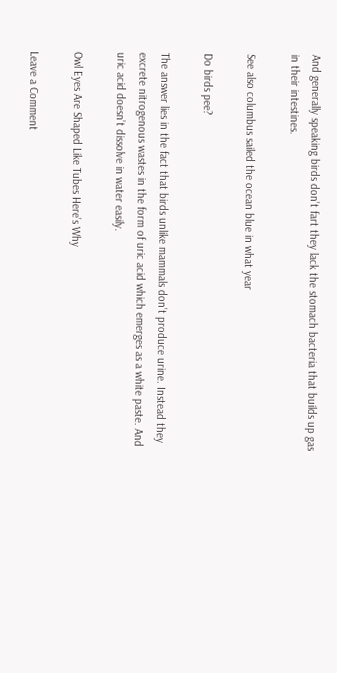And generally speaking birds don’t fart they lack the stomach bacteria that builds up gas in their intestines.

See also columbus sailed the ocean blue in what year

Do birds pee?

The answer lies in the fact that birds unlike mammals don’t produce urine. Instead they excrete nitrogenous wastes in the form of uric acid which emerges as a white paste. And uric acid doesn’t dissolve in water easily.

Owl Eyes Are Shaped Like Tubes Here’s Why

Leave a Comment